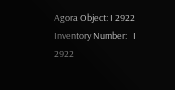Agora Object: I 2922
Inventory Number:   I 2922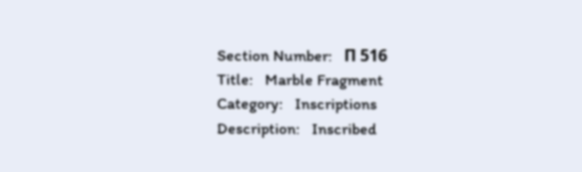Section Number:   Π 516
Title:   Marble Fragment
Category:   Inscriptions
Description:   Inscribed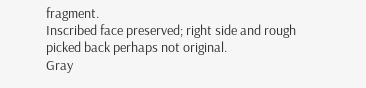fragment.
Inscribed face preserved; right side and rough picked back perhaps not original.
Gray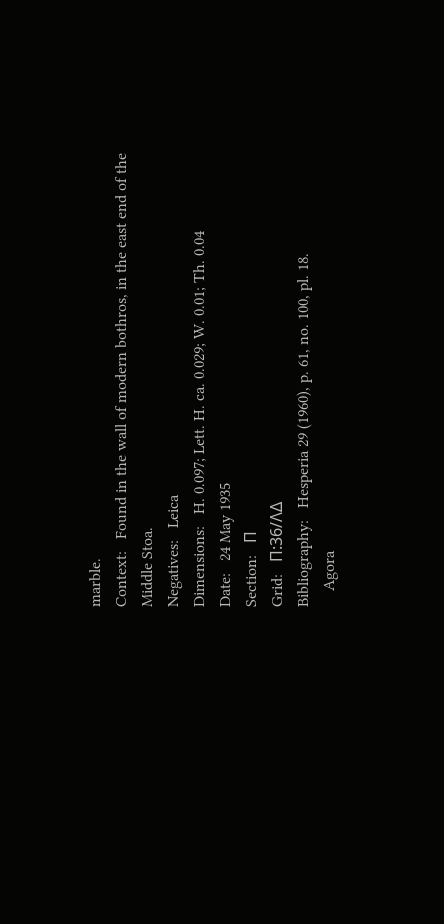marble.
Context:   Found in the wall of modern bothros, in the east end of the Middle Stoa.
Negatives:   Leica
Dimensions:   H. 0.097; Lett. H. ca. 0.029; W. 0.01; Th. 0.04
Date:   24 May 1935
Section:   Π
Grid:   Π:36/ΛΔ
Bibliography:   Hesperia 29 (1960), p. 61, no. 100, pl. 18.
    Agora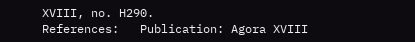XVIII, no. H290.
References:   Publication: Agora XVIII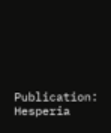Publication: Hesperia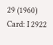29 (1960)
Card: I 2922